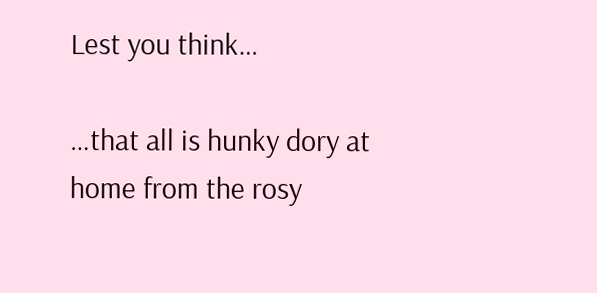Lest you think…

…that all is hunky dory at home from the rosy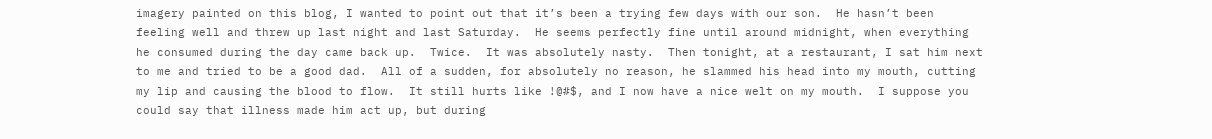imagery painted on this blog, I wanted to point out that it’s been a trying few days with our son.  He hasn’t been feeling well and threw up last night and last Saturday.  He seems perfectly fine until around midnight, when everything he consumed during the day came back up.  Twice.  It was absolutely nasty.  Then tonight, at a restaurant, I sat him next to me and tried to be a good dad.  All of a sudden, for absolutely no reason, he slammed his head into my mouth, cutting my lip and causing the blood to flow.  It still hurts like !@#$, and I now have a nice welt on my mouth.  I suppose you could say that illness made him act up, but during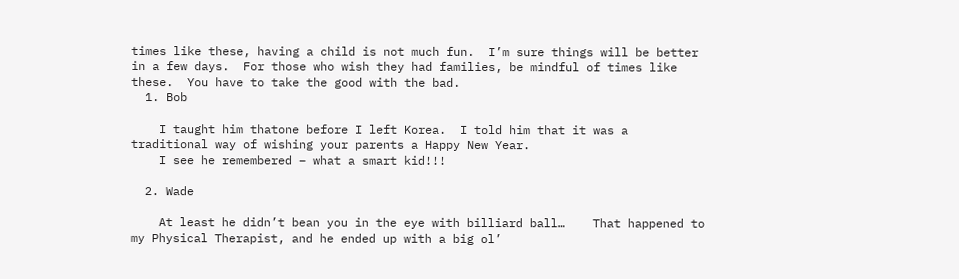times like these, having a child is not much fun.  I’m sure things will be better in a few days.  For those who wish they had families, be mindful of times like these.  You have to take the good with the bad.
  1. Bob

    I taught him thatone before I left Korea.  I told him that it was a traditional way of wishing your parents a Happy New Year.
    I see he remembered – what a smart kid!!!

  2. Wade

    At least he didn’t bean you in the eye with billiard ball…    That happened to my Physical Therapist, and he ended up with a big ol’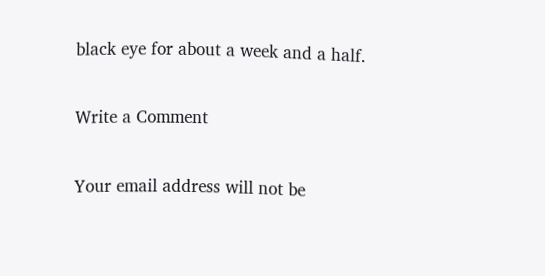black eye for about a week and a half.

Write a Comment

Your email address will not be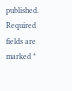published. Required fields are marked *